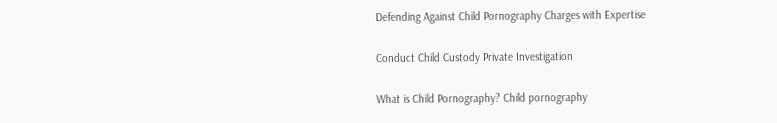Defending Against Child Pornography Charges with Expertise

Conduct Child Custody Private Investigation

What is Child Pornography? Child pornography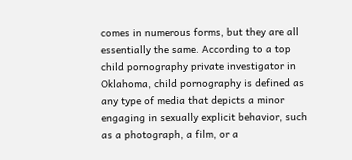comes in numerous forms, but they are all essentially the same. According to a top child pornography private investigator in Oklahoma, child pornography is defined as any type of media that depicts a minor engaging in sexually explicit behavior, such as a photograph, a film, or a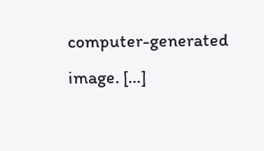computer-generated image. […]